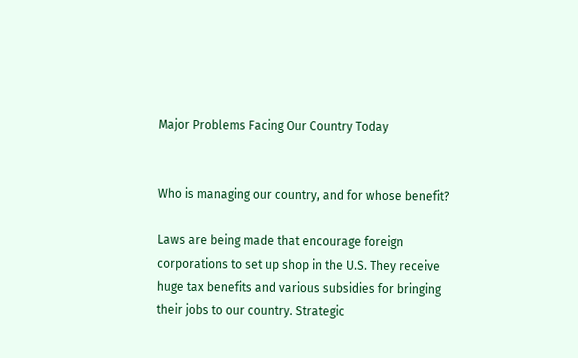Major Problems Facing Our Country Today


Who is managing our country, and for whose benefit?

Laws are being made that encourage foreign corporations to set up shop in the U.S. They receive huge tax benefits and various subsidies for bringing their jobs to our country. Strategic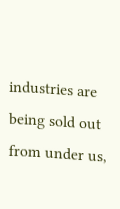industries are being sold out from under us,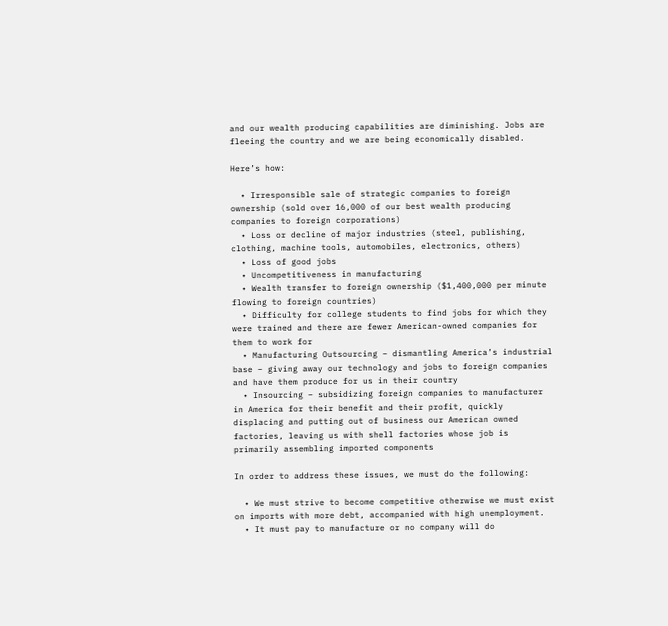and our wealth producing capabilities are diminishing. Jobs are fleeing the country and we are being economically disabled.

Here’s how:

  • Irresponsible sale of strategic companies to foreign ownership (sold over 16,000 of our best wealth producing companies to foreign corporations)
  • Loss or decline of major industries (steel, publishing, clothing, machine tools, automobiles, electronics, others)
  • Loss of good jobs
  • Uncompetitiveness in manufacturing
  • Wealth transfer to foreign ownership ($1,400,000 per minute flowing to foreign countries)
  • Difficulty for college students to find jobs for which they were trained and there are fewer American-owned companies for them to work for
  • Manufacturing Outsourcing – dismantling America’s industrial base – giving away our technology and jobs to foreign companies and have them produce for us in their country
  • Insourcing – subsidizing foreign companies to manufacturer in America for their benefit and their profit, quickly displacing and putting out of business our American owned factories, leaving us with shell factories whose job is primarily assembling imported components

In order to address these issues, we must do the following:

  • We must strive to become competitive otherwise we must exist on imports with more debt, accompanied with high unemployment.
  • It must pay to manufacture or no company will do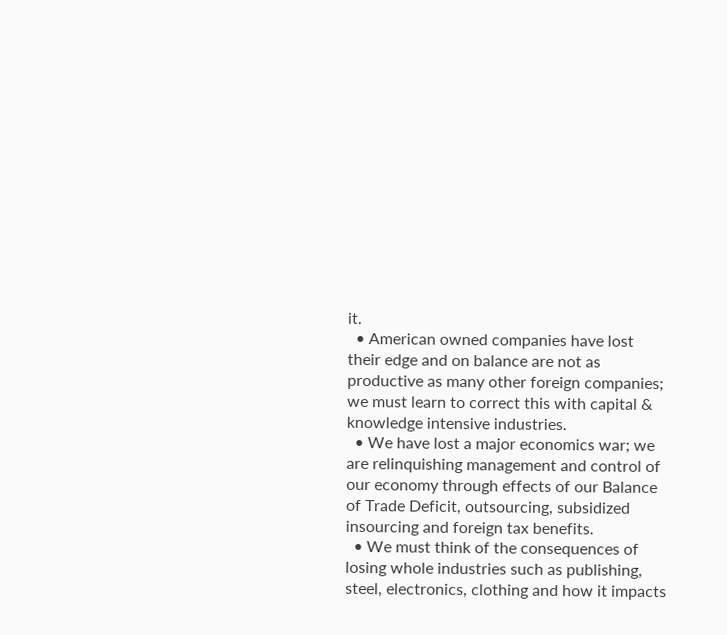it.
  • American owned companies have lost their edge and on balance are not as productive as many other foreign companies; we must learn to correct this with capital & knowledge intensive industries.
  • We have lost a major economics war; we are relinquishing management and control of our economy through effects of our Balance of Trade Deficit, outsourcing, subsidized insourcing and foreign tax benefits.
  • We must think of the consequences of losing whole industries such as publishing, steel, electronics, clothing and how it impacts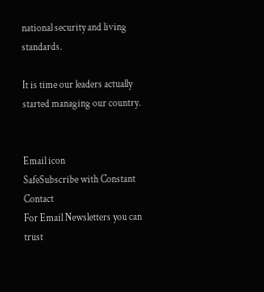national security and living standards.

It is time our leaders actually started managing our country.


Email icon
SafeSubscribe with Constant Contact
For Email Newsletters you can trust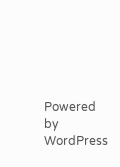Powered by WordPress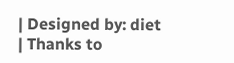| Designed by: diet | Thanks to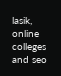lasik, online colleges and seo